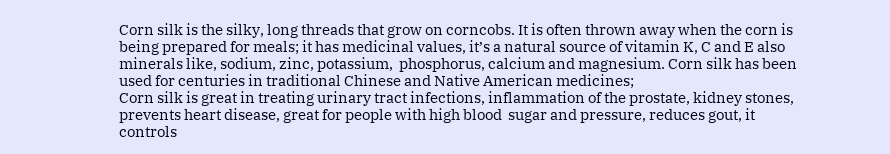Corn silk is the silky, long threads that grow on corncobs. It is often thrown away when the corn is being prepared for meals; it has medicinal values, it’s a natural source of vitamin K, C and E also minerals like, sodium, zinc, potassium,  phosphorus, calcium and magnesium. Corn silk has been used for centuries in traditional Chinese and Native American medicines;
Corn silk is great in treating urinary tract infections, inflammation of the prostate, kidney stones, prevents heart disease, great for people with high blood  sugar and pressure, reduces gout, it controls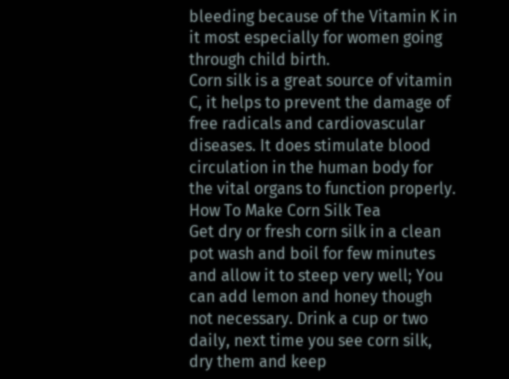bleeding because of the Vitamin K in it most especially for women going through child birth.
Corn silk is a great source of vitamin C, it helps to prevent the damage of free radicals and cardiovascular diseases. It does stimulate blood circulation in the human body for the vital organs to function properly.
How To Make Corn Silk Tea
Get dry or fresh corn silk in a clean pot wash and boil for few minutes and allow it to steep very well; You can add lemon and honey though not necessary. Drink a cup or two daily, next time you see corn silk, dry them and keep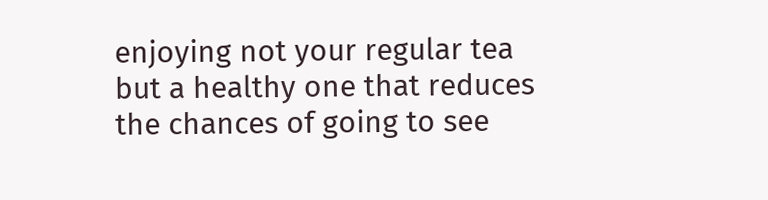enjoying not your regular tea but a healthy one that reduces the chances of going to see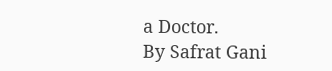a Doctor.
By Safrat Gani